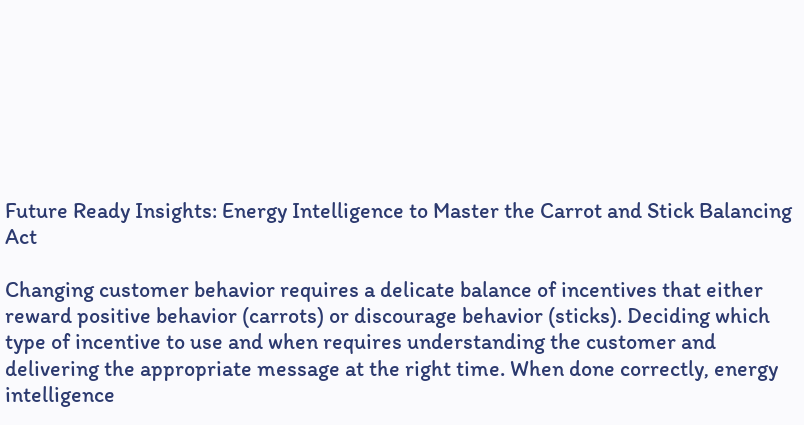Future Ready Insights: Energy Intelligence to Master the Carrot and Stick Balancing Act

Changing customer behavior requires a delicate balance of incentives that either reward positive behavior (carrots) or discourage behavior (sticks). Deciding which type of incentive to use and when requires understanding the customer and delivering the appropriate message at the right time. When done correctly, energy intelligence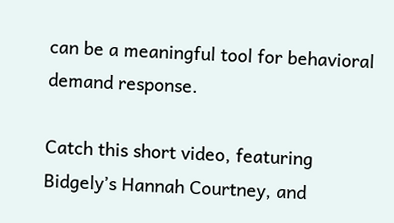can be a meaningful tool for behavioral demand response.

Catch this short video, featuring Bidgely’s Hannah Courtney, and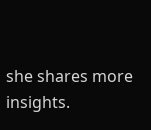she shares more insights.